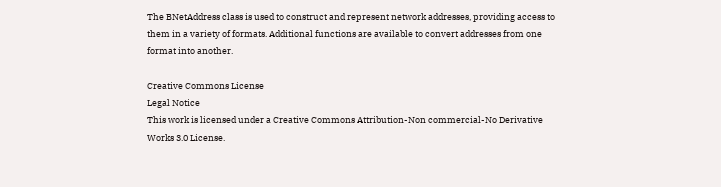The BNetAddress class is used to construct and represent network addresses, providing access to them in a variety of formats. Additional functions are available to convert addresses from one format into another.

Creative Commons License
Legal Notice
This work is licensed under a Creative Commons Attribution-Non commercial-No Derivative Works 3.0 License.